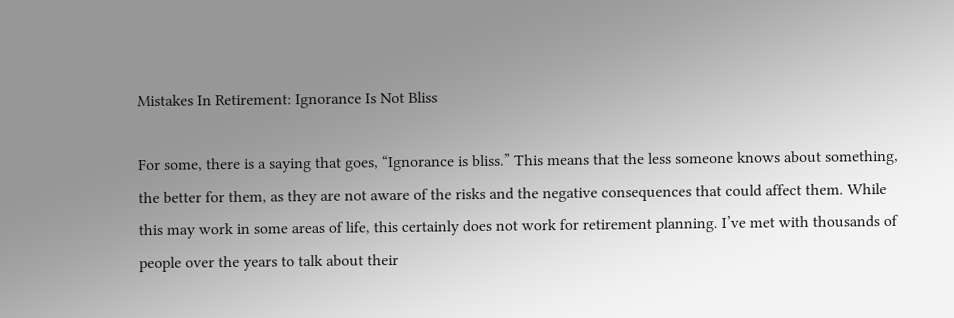Mistakes In Retirement: Ignorance Is Not Bliss

For some, there is a saying that goes, “Ignorance is bliss.” This means that the less someone knows about something, the better for them, as they are not aware of the risks and the negative consequences that could affect them. While this may work in some areas of life, this certainly does not work for retirement planning. I’ve met with thousands of people over the years to talk about their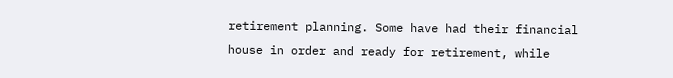retirement planning. Some have had their financial house in order and ready for retirement, while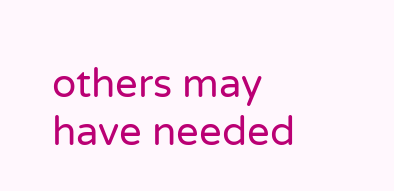others may have needed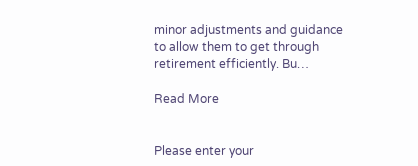minor adjustments and guidance to allow them to get through retirement efficiently. Bu…

Read More


Please enter your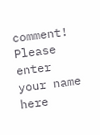comment!
Please enter your name here